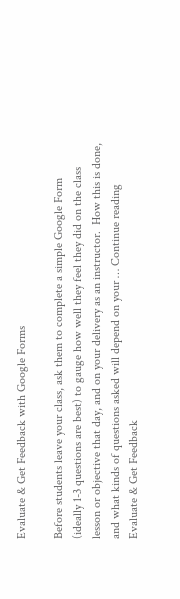Evaluate & Get Feedback with Google Forms

Before students leave your class, ask them to complete a simple Google Form (ideally 1-3 questions are best) to gauge how well they feel they did on the class lesson or objective that day, and on your delivery as an instructor.  How this is done, and what kinds of questions asked will depend on your … Continue reading Evaluate & Get Feedback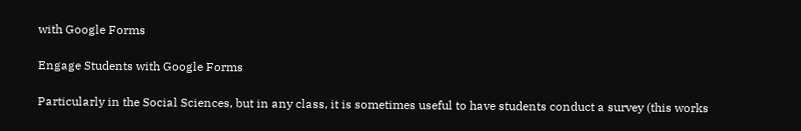with Google Forms

Engage Students with Google Forms

Particularly in the Social Sciences, but in any class, it is sometimes useful to have students conduct a survey (this works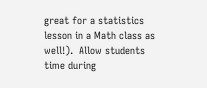great for a statistics lesson in a Math class as well!).  Allow students time during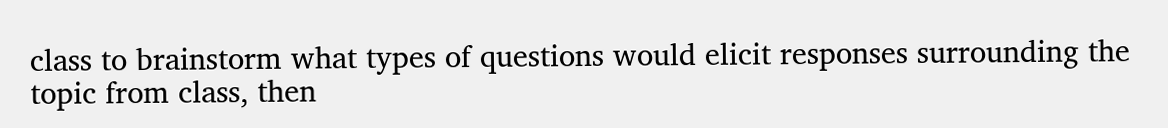class to brainstorm what types of questions would elicit responses surrounding the topic from class, then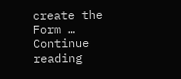create the Form … Continue reading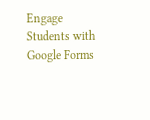Engage Students with Google Forms